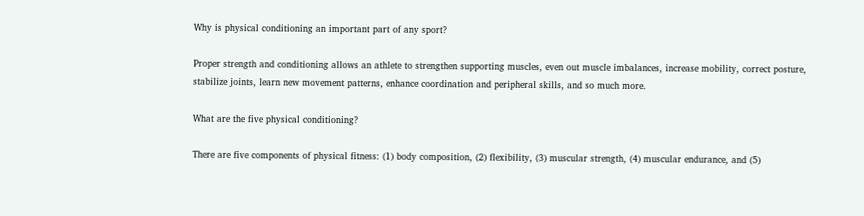Why is physical conditioning an important part of any sport?

Proper strength and conditioning allows an athlete to strengthen supporting muscles, even out muscle imbalances, increase mobility, correct posture, stabilize joints, learn new movement patterns, enhance coordination and peripheral skills, and so much more.

What are the five physical conditioning?

There are five components of physical fitness: (1) body composition, (2) flexibility, (3) muscular strength, (4) muscular endurance, and (5)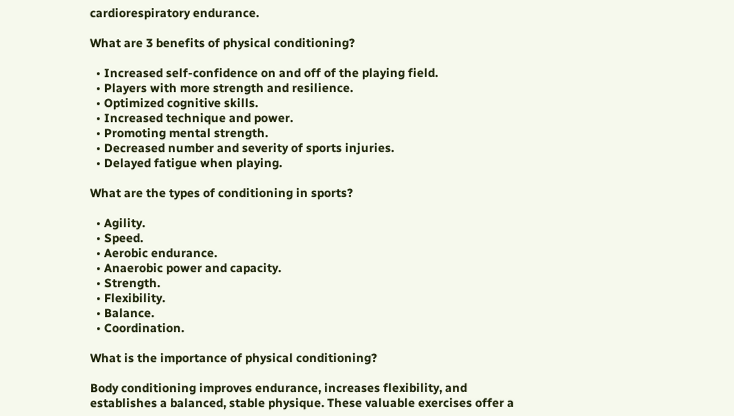cardiorespiratory endurance.

What are 3 benefits of physical conditioning?

  • Increased self-confidence on and off of the playing field.
  • Players with more strength and resilience.
  • Optimized cognitive skills.
  • Increased technique and power.
  • Promoting mental strength.
  • Decreased number and severity of sports injuries.
  • Delayed fatigue when playing.

What are the types of conditioning in sports?

  • Agility.
  • Speed.
  • Aerobic endurance.
  • Anaerobic power and capacity.
  • Strength.
  • Flexibility.
  • Balance.
  • Coordination.

What is the importance of physical conditioning?

Body conditioning improves endurance, increases flexibility, and establishes a balanced, stable physique. These valuable exercises offer a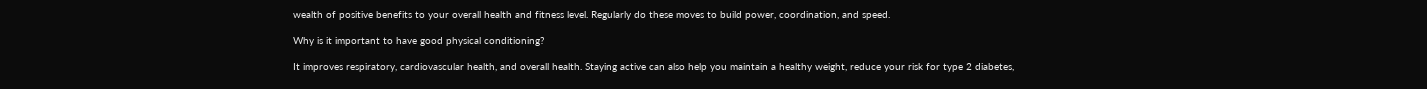wealth of positive benefits to your overall health and fitness level. Regularly do these moves to build power, coordination, and speed.

Why is it important to have good physical conditioning?

It improves respiratory, cardiovascular health, and overall health. Staying active can also help you maintain a healthy weight, reduce your risk for type 2 diabetes,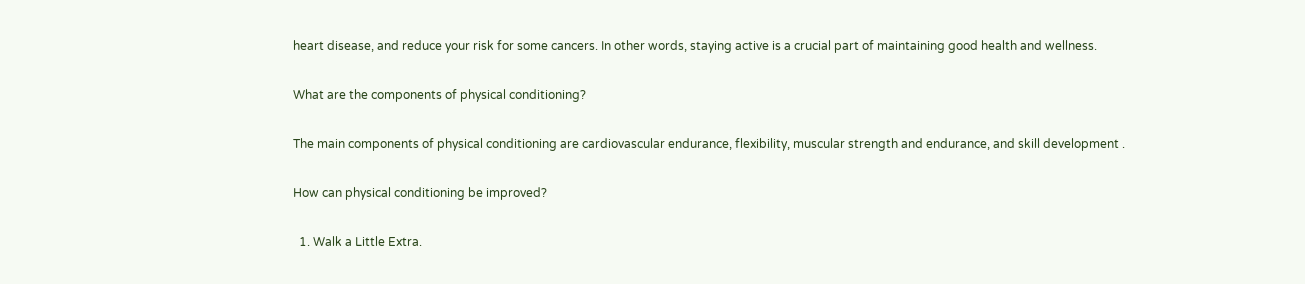heart disease, and reduce your risk for some cancers. In other words, staying active is a crucial part of maintaining good health and wellness.

What are the components of physical conditioning?

The main components of physical conditioning are cardiovascular endurance, flexibility, muscular strength and endurance, and skill development .

How can physical conditioning be improved?

  1. Walk a Little Extra.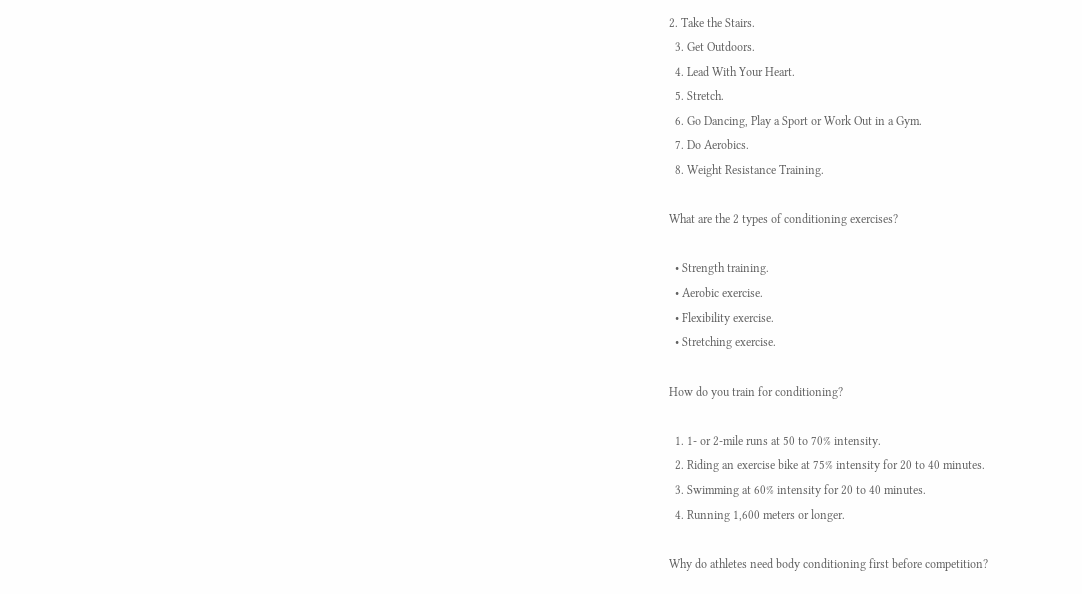2. Take the Stairs.
  3. Get Outdoors.
  4. Lead With Your Heart.
  5. Stretch.
  6. Go Dancing, Play a Sport or Work Out in a Gym.
  7. Do Aerobics.
  8. Weight Resistance Training.

What are the 2 types of conditioning exercises?

  • Strength training.
  • Aerobic exercise.
  • Flexibility exercise.
  • Stretching exercise.

How do you train for conditioning?

  1. 1- or 2-mile runs at 50 to 70% intensity.
  2. Riding an exercise bike at 75% intensity for 20 to 40 minutes.
  3. Swimming at 60% intensity for 20 to 40 minutes.
  4. Running 1,600 meters or longer.

Why do athletes need body conditioning first before competition?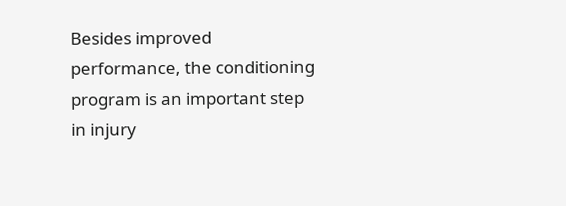Besides improved performance, the conditioning program is an important step in injury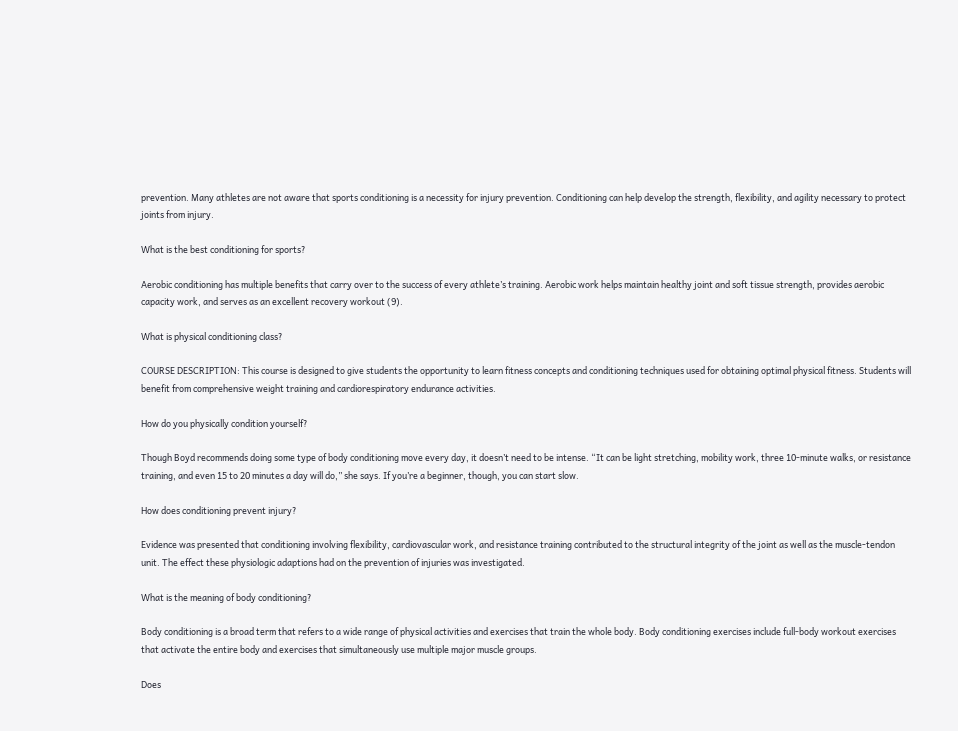prevention. Many athletes are not aware that sports conditioning is a necessity for injury prevention. Conditioning can help develop the strength, flexibility, and agility necessary to protect joints from injury.

What is the best conditioning for sports?

Aerobic conditioning has multiple benefits that carry over to the success of every athlete’s training. Aerobic work helps maintain healthy joint and soft tissue strength, provides aerobic capacity work, and serves as an excellent recovery workout (9).

What is physical conditioning class?

COURSE DESCRIPTION: This course is designed to give students the opportunity to learn fitness concepts and conditioning techniques used for obtaining optimal physical fitness. Students will benefit from comprehensive weight training and cardiorespiratory endurance activities.

How do you physically condition yourself?

Though Boyd recommends doing some type of body conditioning move every day, it doesn’t need to be intense. “It can be light stretching, mobility work, three 10-minute walks, or resistance training, and even 15 to 20 minutes a day will do,” she says. If you’re a beginner, though, you can start slow.

How does conditioning prevent injury?

Evidence was presented that conditioning involving flexibility, cardiovascular work, and resistance training contributed to the structural integrity of the joint as well as the muscle-tendon unit. The effect these physiologic adaptions had on the prevention of injuries was investigated.

What is the meaning of body conditioning?

Body conditioning is a broad term that refers to a wide range of physical activities and exercises that train the whole body. Body conditioning exercises include full-body workout exercises that activate the entire body and exercises that simultaneously use multiple major muscle groups.

Does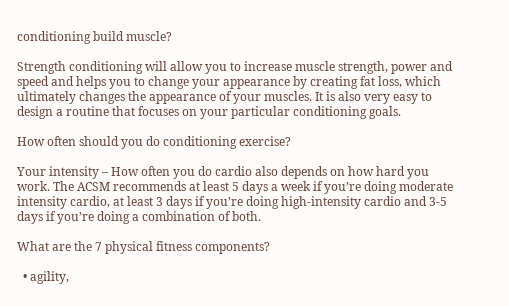conditioning build muscle?

Strength conditioning will allow you to increase muscle strength, power and speed and helps you to change your appearance by creating fat loss, which ultimately changes the appearance of your muscles. It is also very easy to design a routine that focuses on your particular conditioning goals.

How often should you do conditioning exercise?

Your intensity – How often you do cardio also depends on how hard you work. The ACSM recommends at least 5 days a week if you’re doing moderate intensity cardio, at least 3 days if you’re doing high-intensity cardio and 3-5 days if you’re doing a combination of both.

What are the 7 physical fitness components?

  • agility,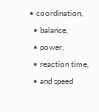• coordination,
  • balance,
  • power,
  • reaction time,
  • and speed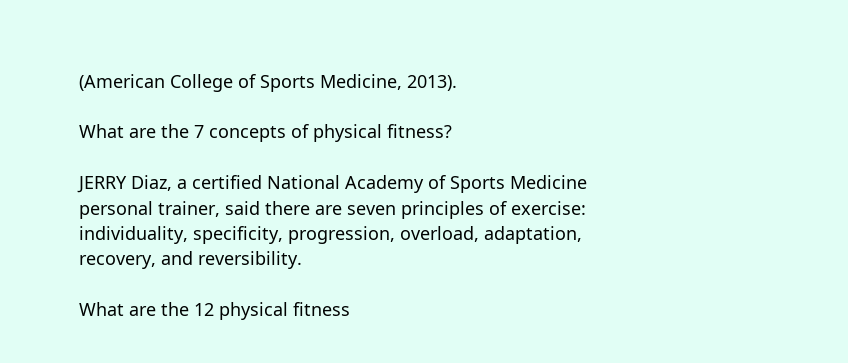(American College of Sports Medicine, 2013).

What are the 7 concepts of physical fitness?

JERRY Diaz, a certified National Academy of Sports Medicine personal trainer, said there are seven principles of exercise: individuality, specificity, progression, overload, adaptation, recovery, and reversibility.

What are the 12 physical fitness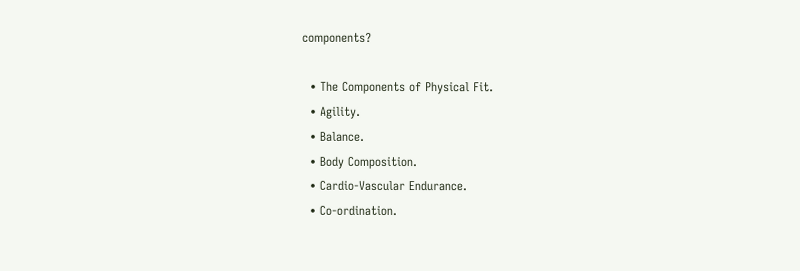components?

  • The Components of Physical Fit.
  • Agility.
  • Balance.
  • Body Composition.
  • Cardio-Vascular Endurance.
  • Co-ordination.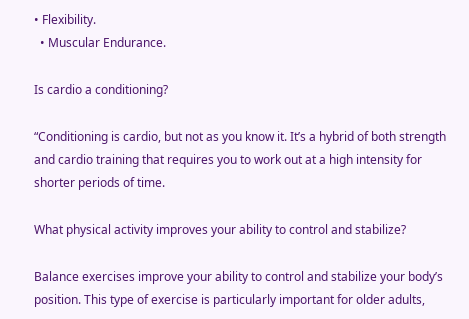• Flexibility.
  • Muscular Endurance.

Is cardio a conditioning?

“Conditioning is cardio, but not as you know it. It’s a hybrid of both strength and cardio training that requires you to work out at a high intensity for shorter periods of time.

What physical activity improves your ability to control and stabilize?

Balance exercises improve your ability to control and stabilize your body’s position. This type of exercise is particularly important for older adults,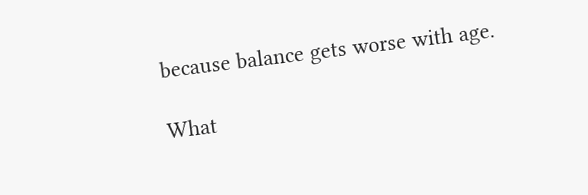because balance gets worse with age.

What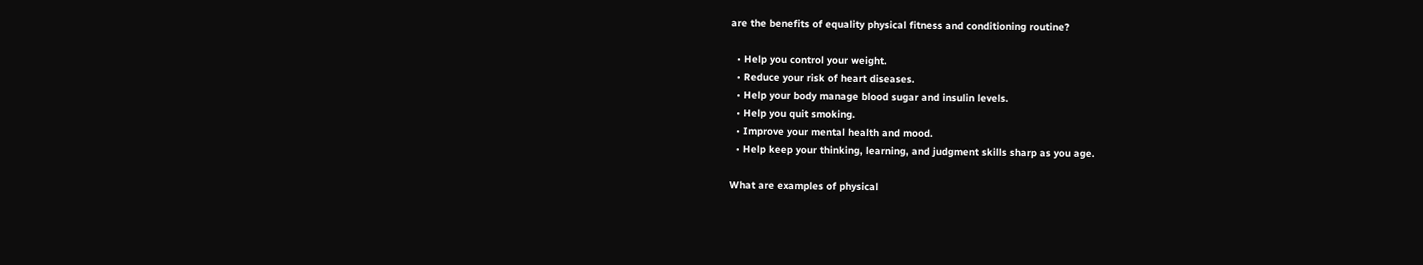are the benefits of equality physical fitness and conditioning routine?

  • Help you control your weight.
  • Reduce your risk of heart diseases.
  • Help your body manage blood sugar and insulin levels.
  • Help you quit smoking.
  • Improve your mental health and mood.
  • Help keep your thinking, learning, and judgment skills sharp as you age.

What are examples of physical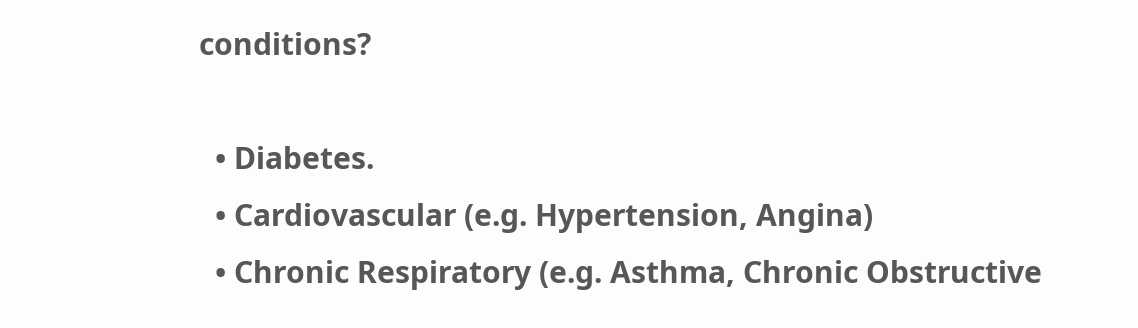conditions?

  • Diabetes.
  • Cardiovascular (e.g. Hypertension, Angina)
  • Chronic Respiratory (e.g. Asthma, Chronic Obstructive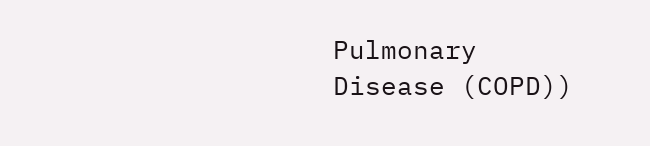Pulmonary Disease (COPD))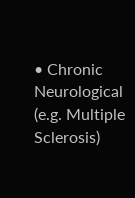• Chronic Neurological (e.g. Multiple Sclerosis)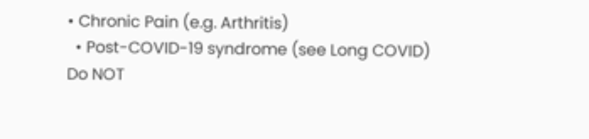• Chronic Pain (e.g. Arthritis)
  • Post-COVID-19 syndrome (see Long COVID)
Do NOT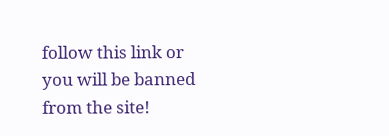follow this link or you will be banned from the site!